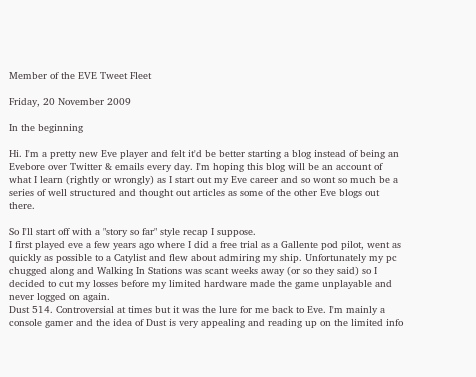Member of the EVE Tweet Fleet

Friday, 20 November 2009

In the beginning

Hi. I'm a pretty new Eve player and felt it'd be better starting a blog instead of being an Evebore over Twitter & emails every day. I'm hoping this blog will be an account of what I learn (rightly or wrongly) as I start out my Eve career and so wont so much be a series of well structured and thought out articles as some of the other Eve blogs out there.

So I'll start off with a "story so far" style recap I suppose.
I first played eve a few years ago where I did a free trial as a Gallente pod pilot, went as quickly as possible to a Catylist and flew about admiring my ship. Unfortunately my pc chugged along and Walking In Stations was scant weeks away (or so they said) so I decided to cut my losses before my limited hardware made the game unplayable and never logged on again.
Dust 514. Controversial at times but it was the lure for me back to Eve. I'm mainly a console gamer and the idea of Dust is very appealing and reading up on the limited info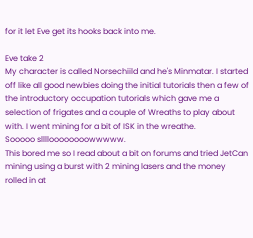for it let Eve get its hooks back into me.

Eve take 2
My character is called Norsechiild and he's Minmatar. I started off like all good newbies doing the initial tutorials then a few of the introductory occupation tutorials which gave me a selection of frigates and a couple of Wreaths to play about with. I went mining for a bit of ISK in the wreathe.
Sooooo slllloooooooowwwww.
This bored me so I read about a bit on forums and tried JetCan mining using a burst with 2 mining lasers and the money rolled in at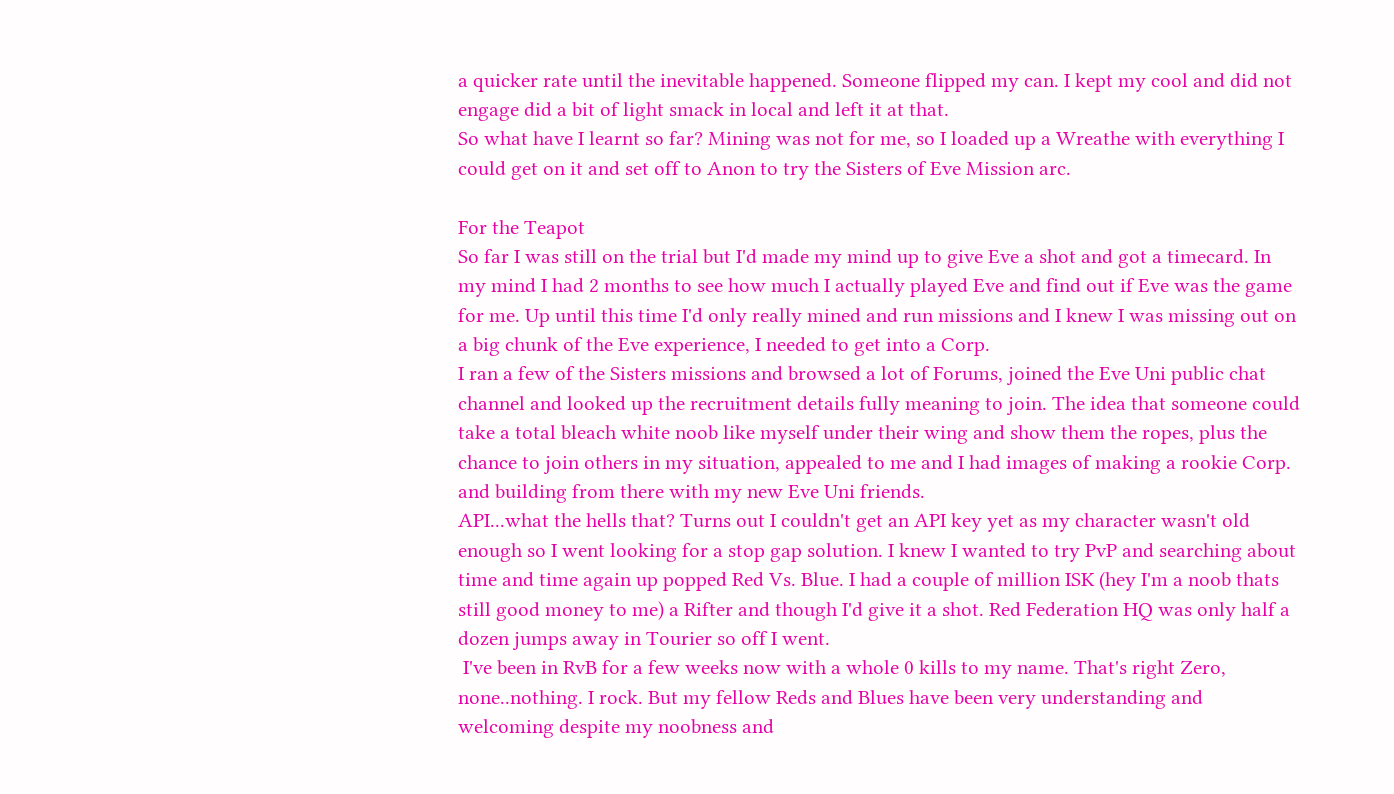a quicker rate until the inevitable happened. Someone flipped my can. I kept my cool and did not engage did a bit of light smack in local and left it at that.
So what have I learnt so far? Mining was not for me, so I loaded up a Wreathe with everything I could get on it and set off to Anon to try the Sisters of Eve Mission arc.

For the Teapot
So far I was still on the trial but I'd made my mind up to give Eve a shot and got a timecard. In my mind I had 2 months to see how much I actually played Eve and find out if Eve was the game for me. Up until this time I'd only really mined and run missions and I knew I was missing out on a big chunk of the Eve experience, I needed to get into a Corp.
I ran a few of the Sisters missions and browsed a lot of Forums, joined the Eve Uni public chat channel and looked up the recruitment details fully meaning to join. The idea that someone could take a total bleach white noob like myself under their wing and show them the ropes, plus the chance to join others in my situation, appealed to me and I had images of making a rookie Corp. and building from there with my new Eve Uni friends.
API...what the hells that? Turns out I couldn't get an API key yet as my character wasn't old enough so I went looking for a stop gap solution. I knew I wanted to try PvP and searching about time and time again up popped Red Vs. Blue. I had a couple of million ISK (hey I'm a noob thats still good money to me) a Rifter and though I'd give it a shot. Red Federation HQ was only half a dozen jumps away in Tourier so off I went.
 I've been in RvB for a few weeks now with a whole 0 kills to my name. That's right Zero, none..nothing. I rock. But my fellow Reds and Blues have been very understanding and welcoming despite my noobness and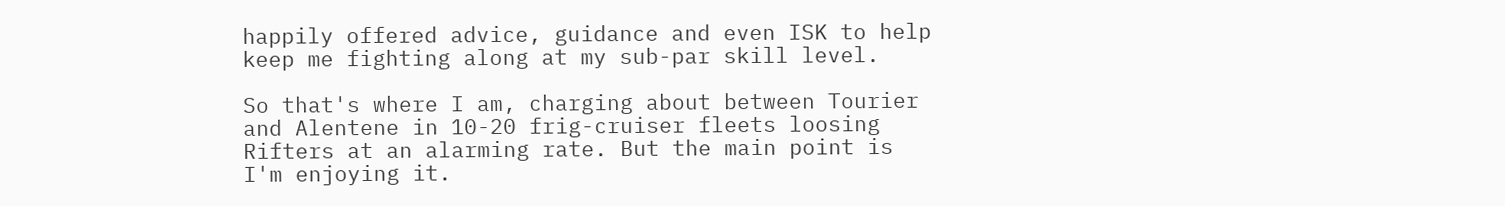happily offered advice, guidance and even ISK to help keep me fighting along at my sub-par skill level.

So that's where I am, charging about between Tourier and Alentene in 10-20 frig-cruiser fleets loosing Rifters at an alarming rate. But the main point is I'm enjoying it.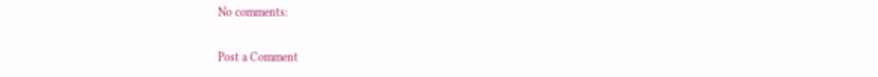No comments:

Post a Comment